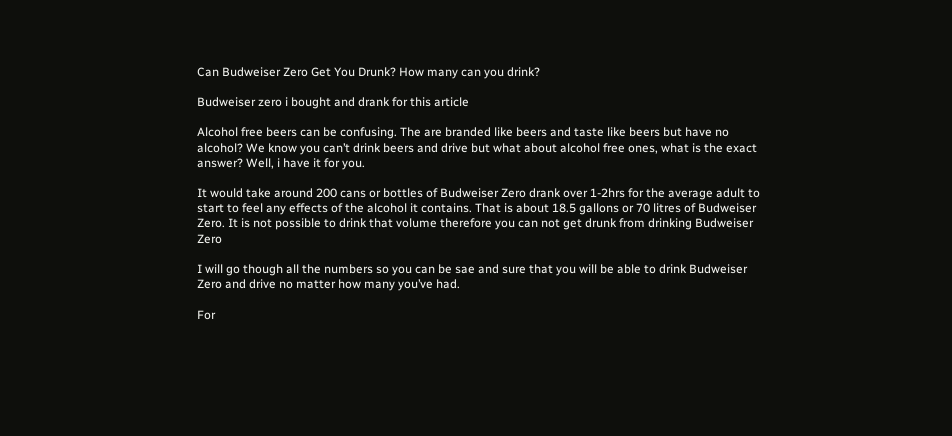Can Budweiser Zero Get You Drunk? How many can you drink?

Budweiser zero i bought and drank for this article

Alcohol free beers can be confusing. The are branded like beers and taste like beers but have no alcohol? We know you can’t drink beers and drive but what about alcohol free ones, what is the exact answer? Well, i have it for you.

It would take around 200 cans or bottles of Budweiser Zero drank over 1-2hrs for the average adult to start to feel any effects of the alcohol it contains. That is about 18.5 gallons or 70 litres of Budweiser Zero. It is not possible to drink that volume therefore you can not get drunk from drinking Budweiser Zero

I will go though all the numbers so you can be sae and sure that you will be able to drink Budweiser Zero and drive no matter how many you’ve had.

For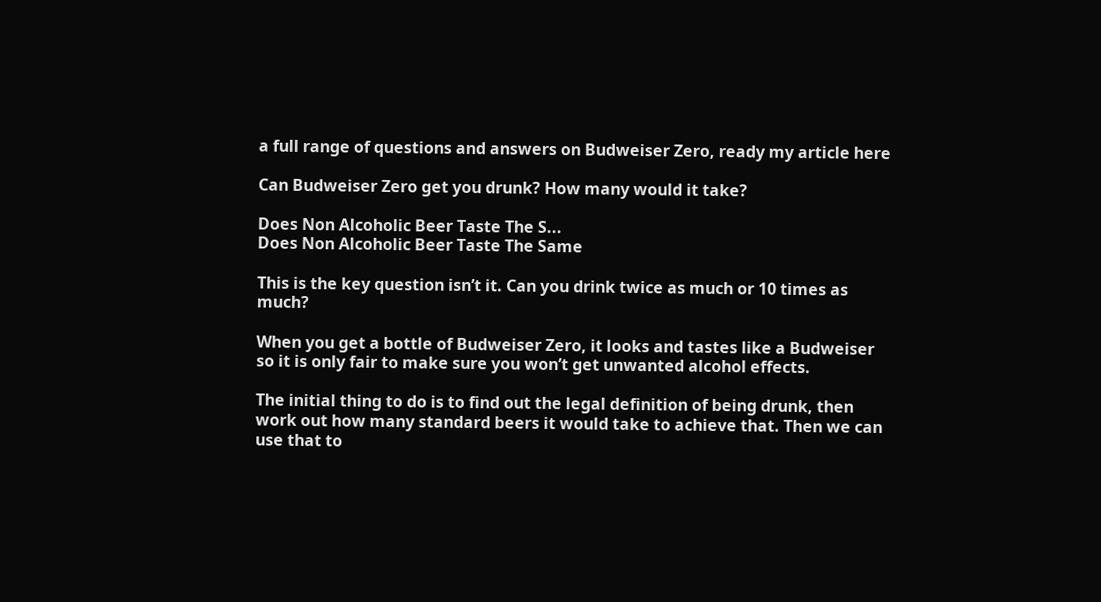a full range of questions and answers on Budweiser Zero, ready my article here

Can Budweiser Zero get you drunk? How many would it take?

Does Non Alcoholic Beer Taste The S...
Does Non Alcoholic Beer Taste The Same

This is the key question isn’t it. Can you drink twice as much or 10 times as much?

When you get a bottle of Budweiser Zero, it looks and tastes like a Budweiser so it is only fair to make sure you won’t get unwanted alcohol effects.

The initial thing to do is to find out the legal definition of being drunk, then work out how many standard beers it would take to achieve that. Then we can use that to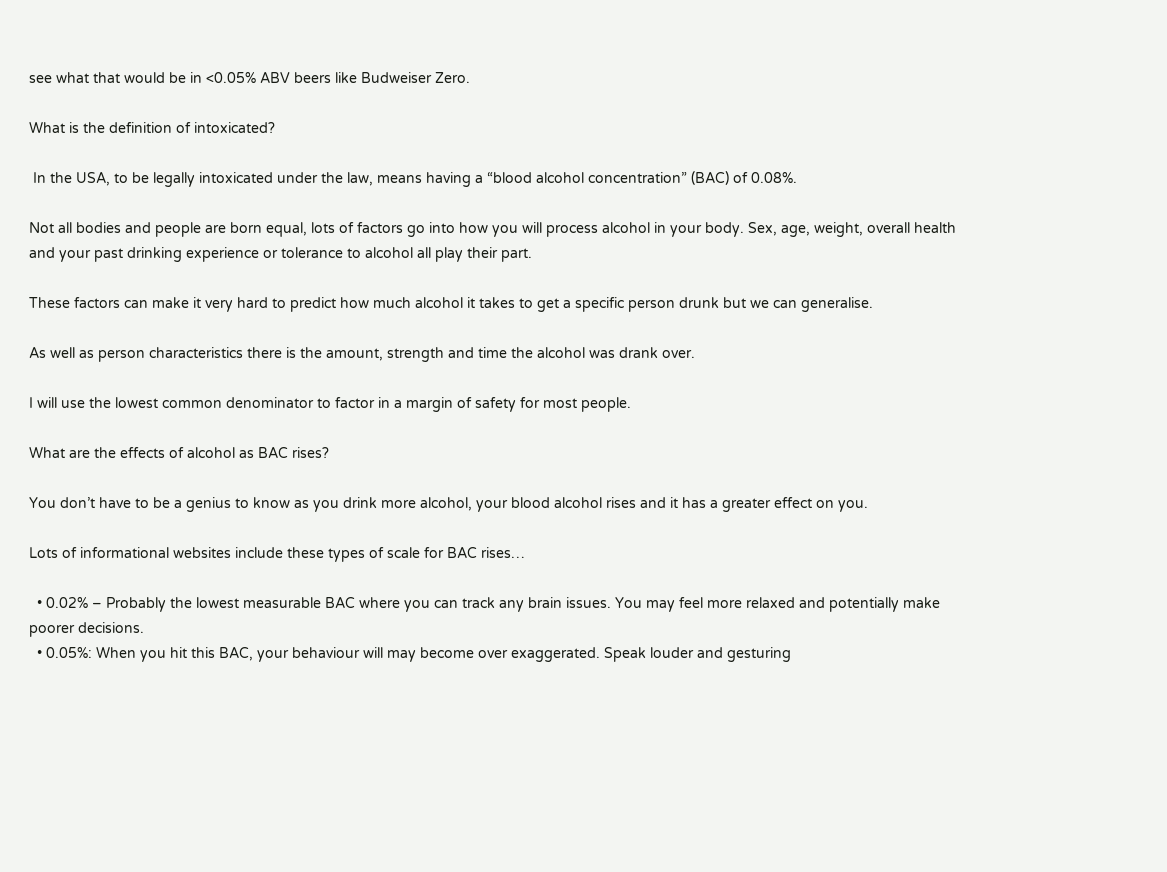see what that would be in <0.05% ABV beers like Budweiser Zero.

What is the definition of intoxicated?

 In the USA, to be legally intoxicated under the law, means having a “blood alcohol concentration” (BAC) of 0.08%.

Not all bodies and people are born equal, lots of factors go into how you will process alcohol in your body. Sex, age, weight, overall health and your past drinking experience or tolerance to alcohol all play their part.

These factors can make it very hard to predict how much alcohol it takes to get a specific person drunk but we can generalise.

As well as person characteristics there is the amount, strength and time the alcohol was drank over.

I will use the lowest common denominator to factor in a margin of safety for most people.

What are the effects of alcohol as BAC rises?

You don’t have to be a genius to know as you drink more alcohol, your blood alcohol rises and it has a greater effect on you.

Lots of informational websites include these types of scale for BAC rises…

  • 0.02% – Probably the lowest measurable BAC where you can track any brain issues. You may feel more relaxed and potentially make poorer decisions.
  • 0.05%: When you hit this BAC, your behaviour will may become over exaggerated. Speak louder and gesturing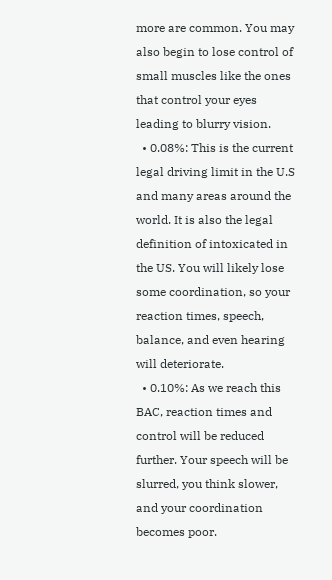more are common. You may also begin to lose control of small muscles like the ones that control your eyes leading to blurry vision.
  • 0.08%: This is the current legal driving limit in the U.S and many areas around the world. It is also the legal definition of intoxicated in the US. You will likely lose some coordination, so your reaction times, speech, balance, and even hearing will deteriorate.
  • 0.10%: As we reach this BAC, reaction times and control will be reduced further. Your speech will be slurred, you think slower, and your coordination becomes poor.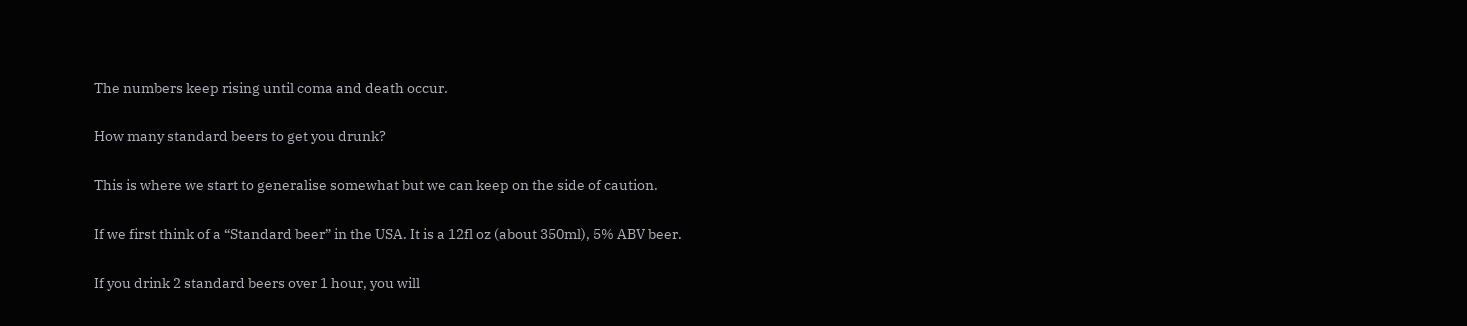The numbers keep rising until coma and death occur.

How many standard beers to get you drunk?

This is where we start to generalise somewhat but we can keep on the side of caution.

If we first think of a “Standard beer” in the USA. It is a 12fl oz (about 350ml), 5% ABV beer.

If you drink 2 standard beers over 1 hour, you will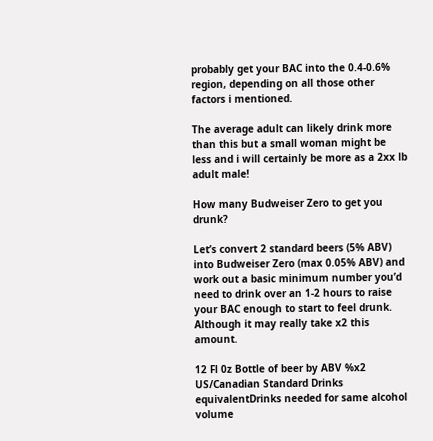probably get your BAC into the 0.4-0.6% region, depending on all those other factors i mentioned.

The average adult can likely drink more than this but a small woman might be less and i will certainly be more as a 2xx lb adult male!

How many Budweiser Zero to get you drunk?

Let’s convert 2 standard beers (5% ABV) into Budweiser Zero (max 0.05% ABV) and work out a basic minimum number you’d need to drink over an 1-2 hours to raise your BAC enough to start to feel drunk. Although it may really take x2 this amount.

12 Fl 0z Bottle of beer by ABV %x2 US/Canadian Standard Drinks equivalentDrinks needed for same alcohol volume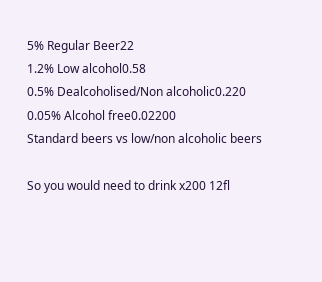5% Regular Beer22
1.2% Low alcohol0.58
0.5% Dealcoholised/Non alcoholic0.220
0.05% Alcohol free0.02200
Standard beers vs low/non alcoholic beers

So you would need to drink x200 12fl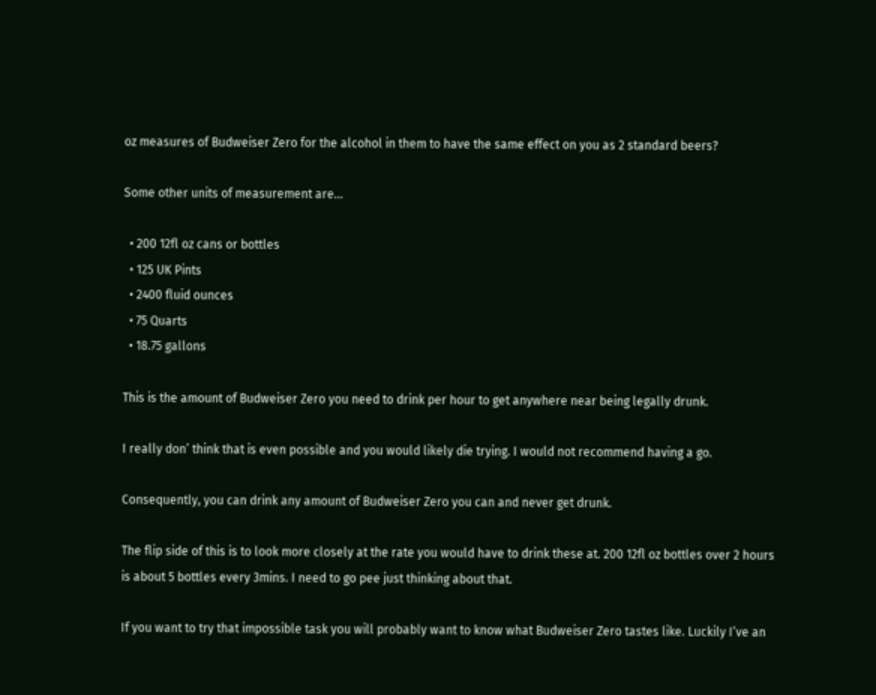oz measures of Budweiser Zero for the alcohol in them to have the same effect on you as 2 standard beers?

Some other units of measurement are…

  • 200 12fl oz cans or bottles
  • 125 UK Pints
  • 2400 fluid ounces
  • 75 Quarts
  • 18.75 gallons

This is the amount of Budweiser Zero you need to drink per hour to get anywhere near being legally drunk.

I really don’ think that is even possible and you would likely die trying. I would not recommend having a go.

Consequently, you can drink any amount of Budweiser Zero you can and never get drunk.

The flip side of this is to look more closely at the rate you would have to drink these at. 200 12fl oz bottles over 2 hours is about 5 bottles every 3mins. I need to go pee just thinking about that.

If you want to try that impossible task you will probably want to know what Budweiser Zero tastes like. Luckily I’ve an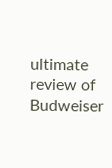ultimate review of Budweiser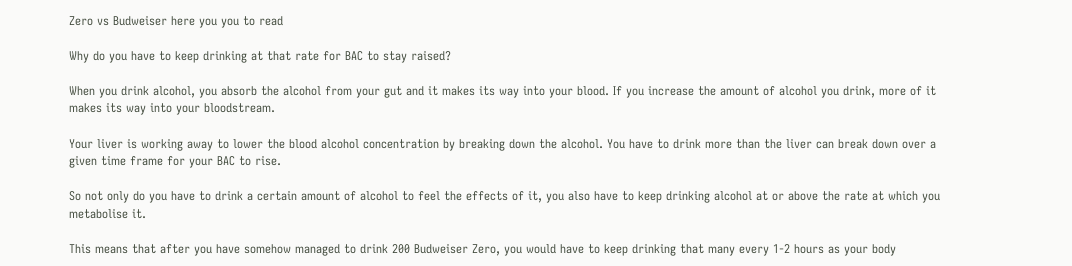Zero vs Budweiser here you you to read

Why do you have to keep drinking at that rate for BAC to stay raised?

When you drink alcohol, you absorb the alcohol from your gut and it makes its way into your blood. If you increase the amount of alcohol you drink, more of it makes its way into your bloodstream.

Your liver is working away to lower the blood alcohol concentration by breaking down the alcohol. You have to drink more than the liver can break down over a given time frame for your BAC to rise.

So not only do you have to drink a certain amount of alcohol to feel the effects of it, you also have to keep drinking alcohol at or above the rate at which you metabolise it.

This means that after you have somehow managed to drink 200 Budweiser Zero, you would have to keep drinking that many every 1-2 hours as your body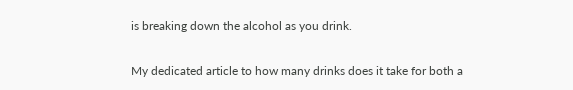is breaking down the alcohol as you drink.

My dedicated article to how many drinks does it take for both a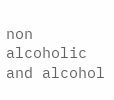non alcoholic and alcohol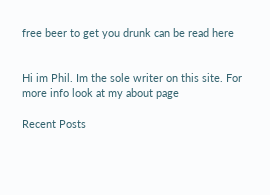free beer to get you drunk can be read here


Hi im Phil. Im the sole writer on this site. For more info look at my about page

Recent Posts